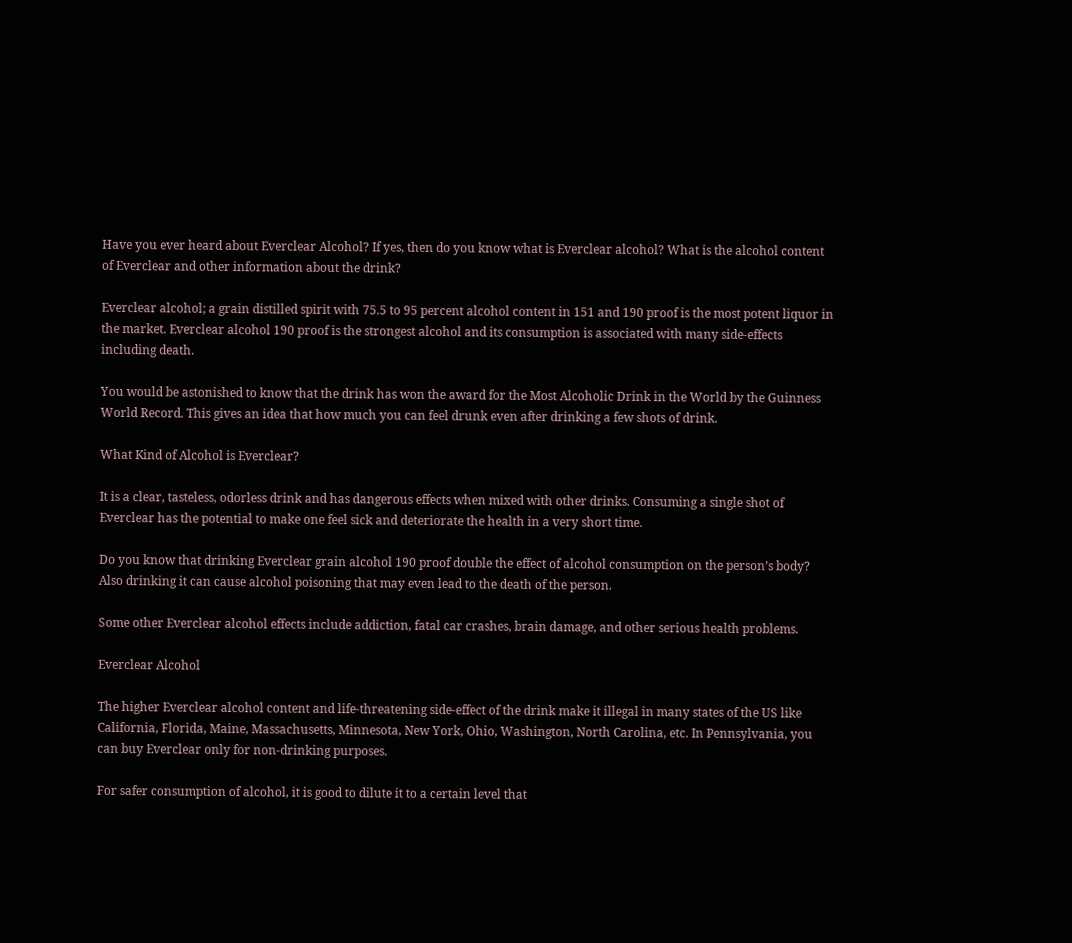Have you ever heard about Everclear Alcohol? If yes, then do you know what is Everclear alcohol? What is the alcohol content of Everclear and other information about the drink?

Everclear alcohol; a grain distilled spirit with 75.5 to 95 percent alcohol content in 151 and 190 proof is the most potent liquor in the market. Everclear alcohol 190 proof is the strongest alcohol and its consumption is associated with many side-effects including death.

You would be astonished to know that the drink has won the award for the Most Alcoholic Drink in the World by the Guinness World Record. This gives an idea that how much you can feel drunk even after drinking a few shots of drink.

What Kind of Alcohol is Everclear?

It is a clear, tasteless, odorless drink and has dangerous effects when mixed with other drinks. Consuming a single shot of Everclear has the potential to make one feel sick and deteriorate the health in a very short time.

Do you know that drinking Everclear grain alcohol 190 proof double the effect of alcohol consumption on the person’s body? Also drinking it can cause alcohol poisoning that may even lead to the death of the person.

Some other Everclear alcohol effects include addiction, fatal car crashes, brain damage, and other serious health problems.

Everclear Alcohol

The higher Everclear alcohol content and life-threatening side-effect of the drink make it illegal in many states of the US like California, Florida, Maine, Massachusetts, Minnesota, New York, Ohio, Washington, North Carolina, etc. In Pennsylvania, you can buy Everclear only for non-drinking purposes.

For safer consumption of alcohol, it is good to dilute it to a certain level that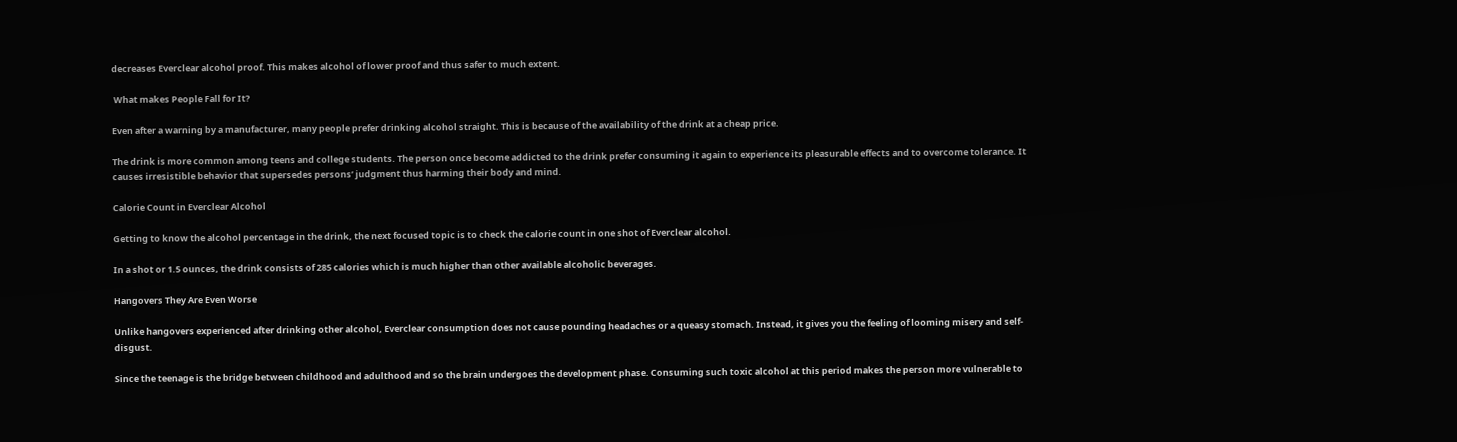decreases Everclear alcohol proof. This makes alcohol of lower proof and thus safer to much extent.

 What makes People Fall for It?

Even after a warning by a manufacturer, many people prefer drinking alcohol straight. This is because of the availability of the drink at a cheap price.

The drink is more common among teens and college students. The person once become addicted to the drink prefer consuming it again to experience its pleasurable effects and to overcome tolerance. It causes irresistible behavior that supersedes persons’ judgment thus harming their body and mind.

Calorie Count in Everclear Alcohol

Getting to know the alcohol percentage in the drink, the next focused topic is to check the calorie count in one shot of Everclear alcohol.

In a shot or 1.5 ounces, the drink consists of 285 calories which is much higher than other available alcoholic beverages.

Hangovers They Are Even Worse

Unlike hangovers experienced after drinking other alcohol, Everclear consumption does not cause pounding headaches or a queasy stomach. Instead, it gives you the feeling of looming misery and self-disgust.

Since the teenage is the bridge between childhood and adulthood and so the brain undergoes the development phase. Consuming such toxic alcohol at this period makes the person more vulnerable to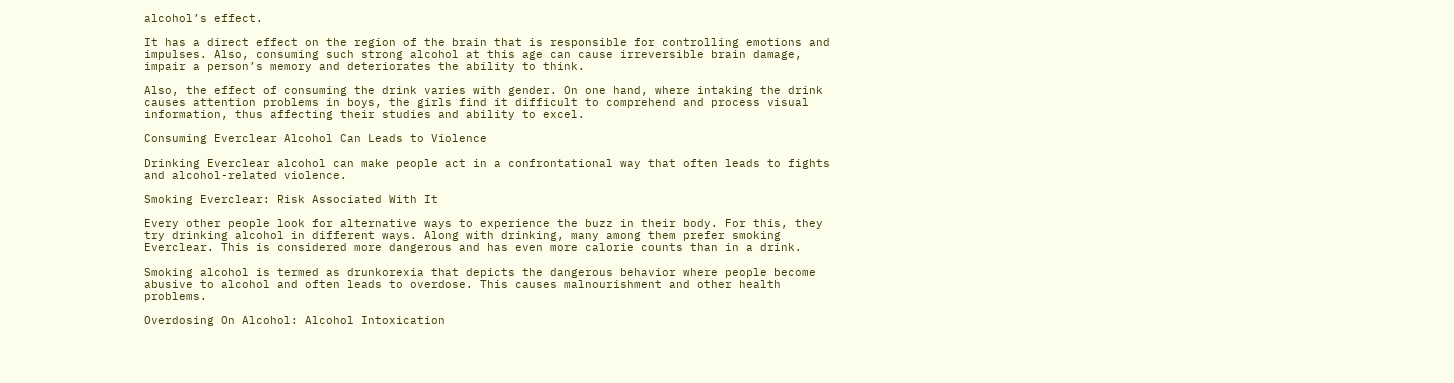alcohol’s effect.

It has a direct effect on the region of the brain that is responsible for controlling emotions and impulses. Also, consuming such strong alcohol at this age can cause irreversible brain damage, impair a person’s memory and deteriorates the ability to think.

Also, the effect of consuming the drink varies with gender. On one hand, where intaking the drink causes attention problems in boys, the girls find it difficult to comprehend and process visual information, thus affecting their studies and ability to excel.

Consuming Everclear Alcohol Can Leads to Violence

Drinking Everclear alcohol can make people act in a confrontational way that often leads to fights and alcohol-related violence.

Smoking Everclear: Risk Associated With It

Every other people look for alternative ways to experience the buzz in their body. For this, they try drinking alcohol in different ways. Along with drinking, many among them prefer smoking Everclear. This is considered more dangerous and has even more calorie counts than in a drink.

Smoking alcohol is termed as drunkorexia that depicts the dangerous behavior where people become abusive to alcohol and often leads to overdose. This causes malnourishment and other health problems.

Overdosing On Alcohol: Alcohol Intoxication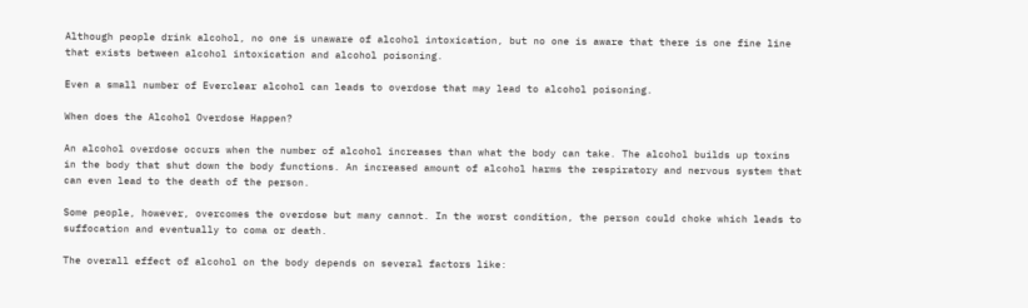Although people drink alcohol, no one is unaware of alcohol intoxication, but no one is aware that there is one fine line that exists between alcohol intoxication and alcohol poisoning.

Even a small number of Everclear alcohol can leads to overdose that may lead to alcohol poisoning.

When does the Alcohol Overdose Happen?

An alcohol overdose occurs when the number of alcohol increases than what the body can take. The alcohol builds up toxins in the body that shut down the body functions. An increased amount of alcohol harms the respiratory and nervous system that can even lead to the death of the person.

Some people, however, overcomes the overdose but many cannot. In the worst condition, the person could choke which leads to suffocation and eventually to coma or death.

The overall effect of alcohol on the body depends on several factors like: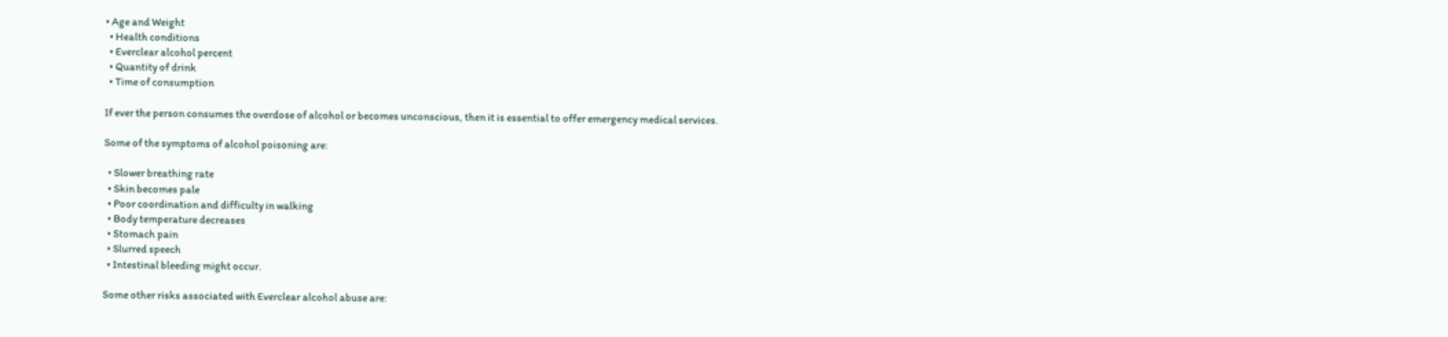• Age and Weight
  • Health conditions
  • Everclear alcohol percent
  • Quantity of drink
  • Time of consumption

If ever the person consumes the overdose of alcohol or becomes unconscious, then it is essential to offer emergency medical services.

Some of the symptoms of alcohol poisoning are:

  • Slower breathing rate
  • Skin becomes pale
  • Poor coordination and difficulty in walking
  • Body temperature decreases
  • Stomach pain
  • Slurred speech
  • Intestinal bleeding might occur.

Some other risks associated with Everclear alcohol abuse are: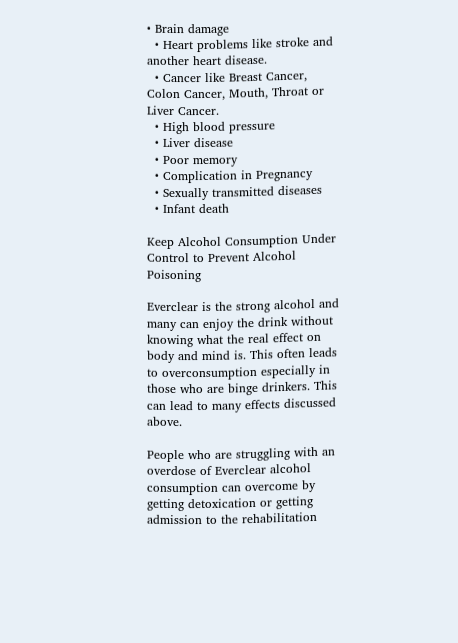• Brain damage
  • Heart problems like stroke and another heart disease.
  • Cancer like Breast Cancer, Colon Cancer, Mouth, Throat or Liver Cancer.
  • High blood pressure
  • Liver disease
  • Poor memory
  • Complication in Pregnancy
  • Sexually transmitted diseases
  • Infant death

Keep Alcohol Consumption Under Control to Prevent Alcohol Poisoning

Everclear is the strong alcohol and many can enjoy the drink without knowing what the real effect on body and mind is. This often leads to overconsumption especially in those who are binge drinkers. This can lead to many effects discussed above.

People who are struggling with an overdose of Everclear alcohol consumption can overcome by getting detoxication or getting admission to the rehabilitation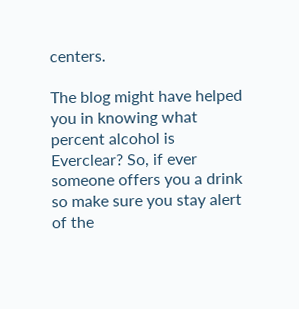centers.

The blog might have helped you in knowing what percent alcohol is Everclear? So, if ever someone offers you a drink so make sure you stay alert of the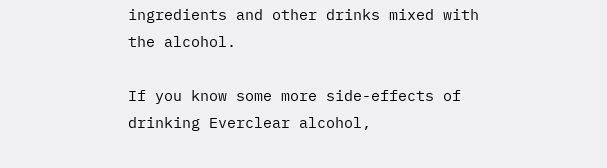ingredients and other drinks mixed with the alcohol.

If you know some more side-effects of drinking Everclear alcohol,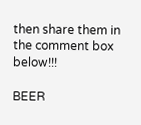then share them in the comment box below!!!

BEER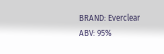BRAND: Everclear
ABV: 95%